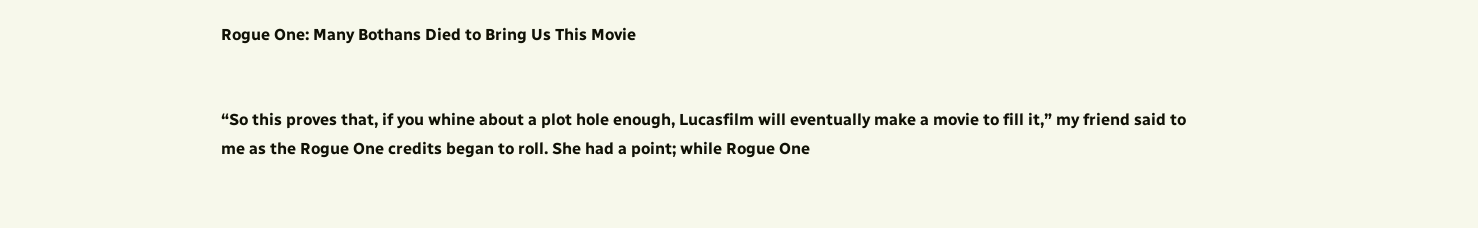Rogue One: Many Bothans Died to Bring Us This Movie


“So this proves that, if you whine about a plot hole enough, Lucasfilm will eventually make a movie to fill it,” my friend said to me as the Rogue One credits began to roll. She had a point; while Rogue One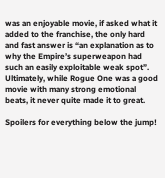was an enjoyable movie, if asked what it added to the franchise, the only hard and fast answer is “an explanation as to why the Empire’s superweapon had such an easily exploitable weak spot”. Ultimately, while Rogue One was a good movie with many strong emotional beats, it never quite made it to great.

Spoilers for everything below the jump!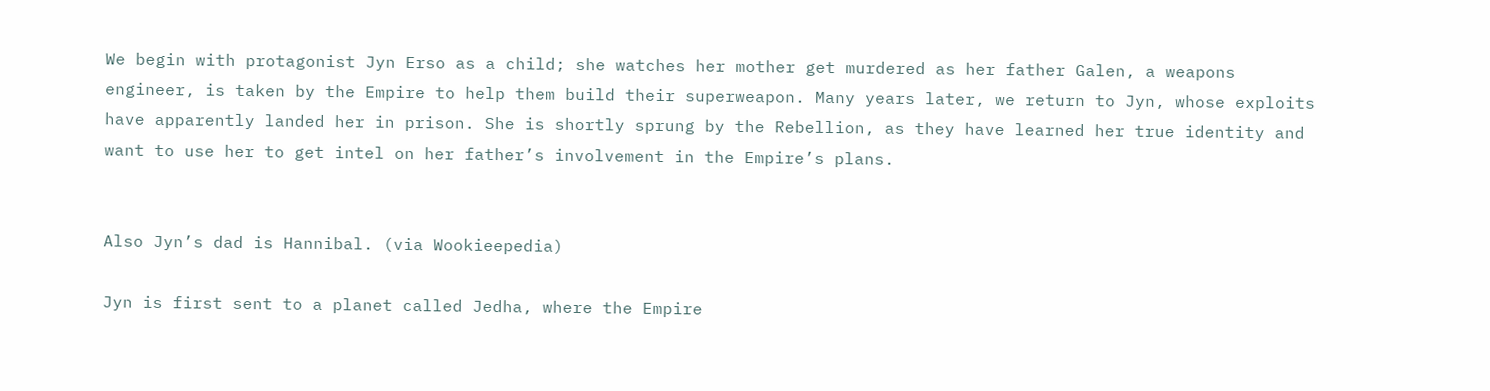We begin with protagonist Jyn Erso as a child; she watches her mother get murdered as her father Galen, a weapons engineer, is taken by the Empire to help them build their superweapon. Many years later, we return to Jyn, whose exploits have apparently landed her in prison. She is shortly sprung by the Rebellion, as they have learned her true identity and want to use her to get intel on her father’s involvement in the Empire’s plans.


Also Jyn’s dad is Hannibal. (via Wookieepedia)

Jyn is first sent to a planet called Jedha, where the Empire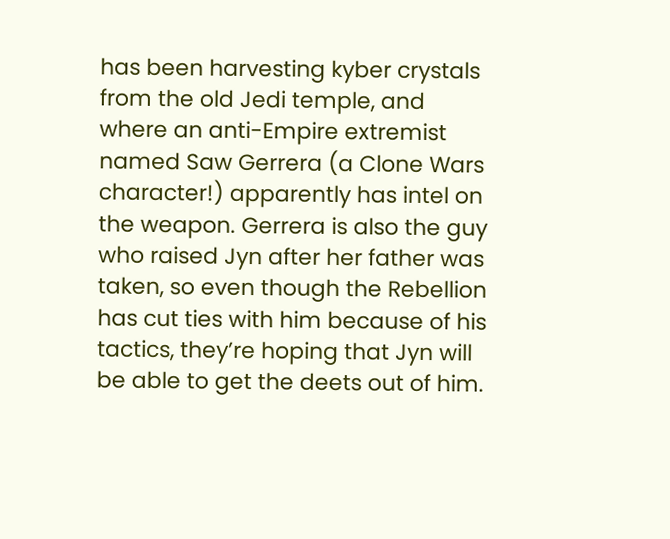has been harvesting kyber crystals from the old Jedi temple, and where an anti-Empire extremist named Saw Gerrera (a Clone Wars character!) apparently has intel on the weapon. Gerrera is also the guy who raised Jyn after her father was taken, so even though the Rebellion has cut ties with him because of his tactics, they’re hoping that Jyn will be able to get the deets out of him.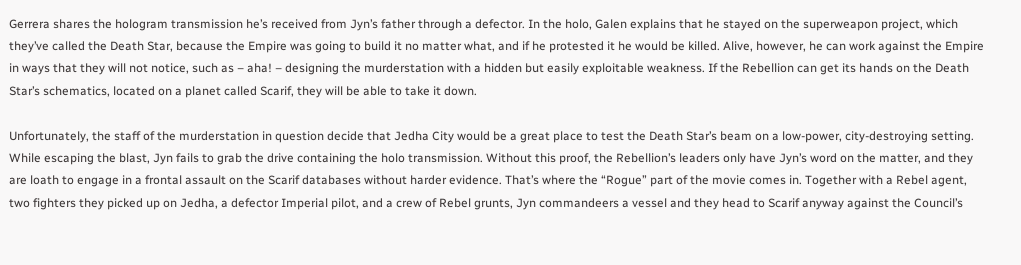Gerrera shares the hologram transmission he’s received from Jyn’s father through a defector. In the holo, Galen explains that he stayed on the superweapon project, which they’ve called the Death Star, because the Empire was going to build it no matter what, and if he protested it he would be killed. Alive, however, he can work against the Empire in ways that they will not notice, such as – aha! – designing the murderstation with a hidden but easily exploitable weakness. If the Rebellion can get its hands on the Death Star’s schematics, located on a planet called Scarif, they will be able to take it down.

Unfortunately, the staff of the murderstation in question decide that Jedha City would be a great place to test the Death Star’s beam on a low-power, city-destroying setting. While escaping the blast, Jyn fails to grab the drive containing the holo transmission. Without this proof, the Rebellion’s leaders only have Jyn’s word on the matter, and they are loath to engage in a frontal assault on the Scarif databases without harder evidence. That’s where the “Rogue” part of the movie comes in. Together with a Rebel agent, two fighters they picked up on Jedha, a defector Imperial pilot, and a crew of Rebel grunts, Jyn commandeers a vessel and they head to Scarif anyway against the Council’s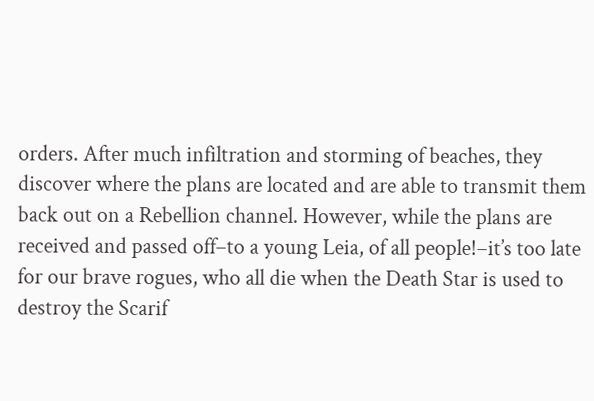orders. After much infiltration and storming of beaches, they discover where the plans are located and are able to transmit them back out on a Rebellion channel. However, while the plans are received and passed off–to a young Leia, of all people!–it’s too late for our brave rogues, who all die when the Death Star is used to destroy the Scarif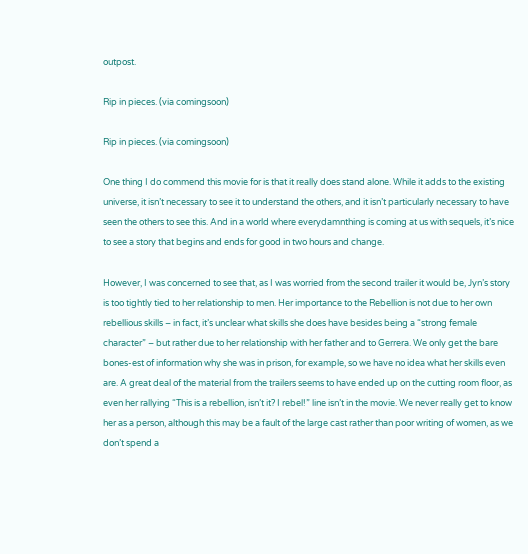outpost.

Rip in pieces. (via comingsoon)

Rip in pieces. (via comingsoon)

One thing I do commend this movie for is that it really does stand alone. While it adds to the existing universe, it isn’t necessary to see it to understand the others, and it isn’t particularly necessary to have seen the others to see this. And in a world where everydamnthing is coming at us with sequels, it’s nice to see a story that begins and ends for good in two hours and change.

However, I was concerned to see that, as I was worried from the second trailer it would be, Jyn’s story is too tightly tied to her relationship to men. Her importance to the Rebellion is not due to her own rebellious skills – in fact, it’s unclear what skills she does have besides being a “strong female character” – but rather due to her relationship with her father and to Gerrera. We only get the bare bones-est of information why she was in prison, for example, so we have no idea what her skills even are. A great deal of the material from the trailers seems to have ended up on the cutting room floor, as even her rallying “This is a rebellion, isn’t it? I rebel!” line isn’t in the movie. We never really get to know her as a person, although this may be a fault of the large cast rather than poor writing of women, as we don’t spend a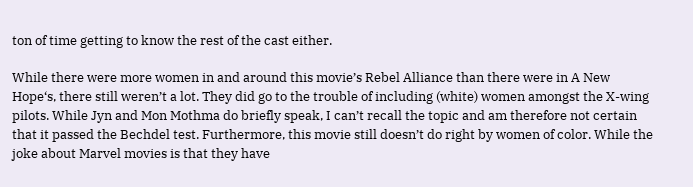ton of time getting to know the rest of the cast either.

While there were more women in and around this movie’s Rebel Alliance than there were in A New Hope‘s, there still weren’t a lot. They did go to the trouble of including (white) women amongst the X-wing pilots. While Jyn and Mon Mothma do briefly speak, I can’t recall the topic and am therefore not certain that it passed the Bechdel test. Furthermore, this movie still doesn’t do right by women of color. While the joke about Marvel movies is that they have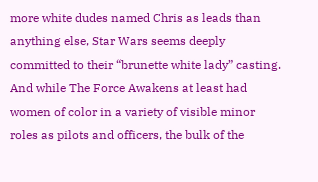more white dudes named Chris as leads than anything else, Star Wars seems deeply committed to their “brunette white lady” casting. And while The Force Awakens at least had women of color in a variety of visible minor roles as pilots and officers, the bulk of the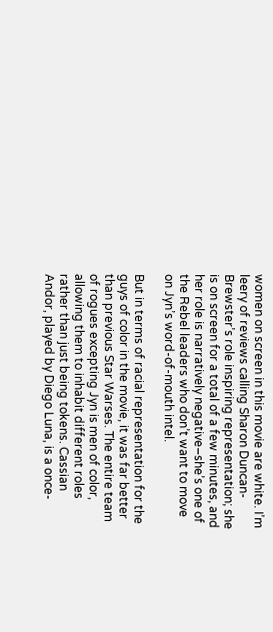women on screen in this movie are white. I’m leery of reviews calling Sharon Duncan-Brewster’s role inspiring representation; she is on screen for a total of a few minutes, and her role is narratively negative–she’s one of the Rebel leaders who don’t want to move on Jyn’s word-of-mouth intel.

But in terms of racial representation for the guys of color in the movie, it was far better than previous Star Warses. The entire team of rogues excepting Jyn is men of color, allowing them to inhabit different roles rather than just being tokens. Cassian Andor, played by Diego Luna, is a once-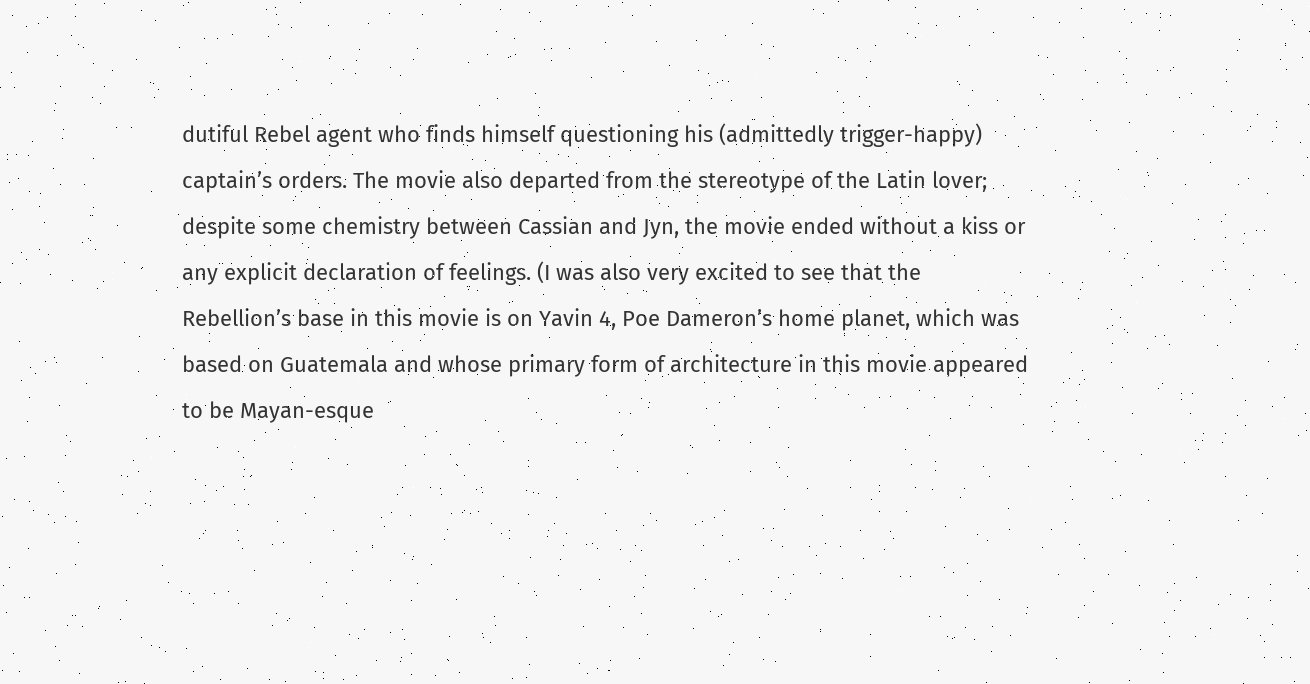dutiful Rebel agent who finds himself questioning his (admittedly trigger-happy) captain’s orders. The movie also departed from the stereotype of the Latin lover; despite some chemistry between Cassian and Jyn, the movie ended without a kiss or any explicit declaration of feelings. (I was also very excited to see that the Rebellion’s base in this movie is on Yavin 4, Poe Dameron’s home planet, which was based on Guatemala and whose primary form of architecture in this movie appeared to be Mayan-esque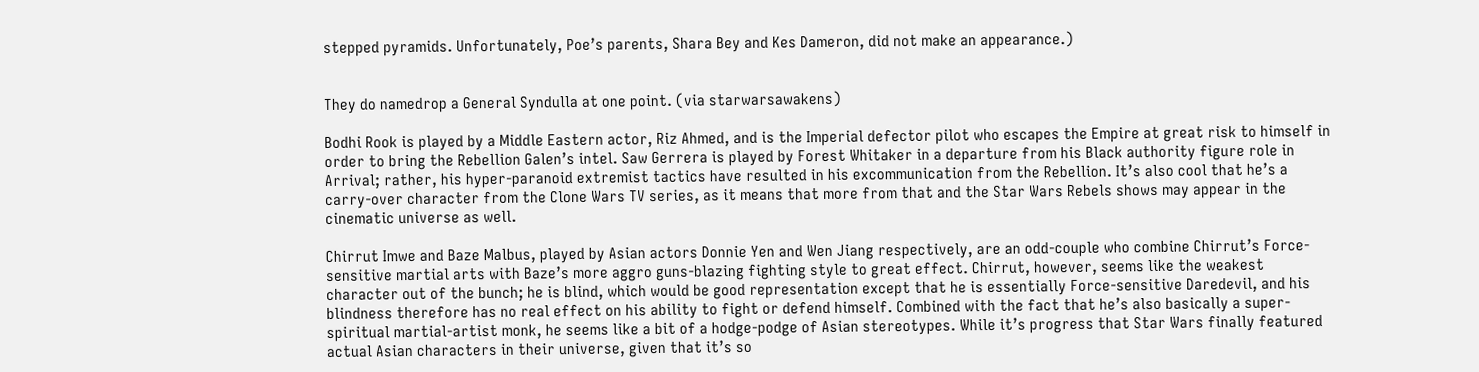stepped pyramids. Unfortunately, Poe’s parents, Shara Bey and Kes Dameron, did not make an appearance.)


They do namedrop a General Syndulla at one point. (via starwarsawakens)

Bodhi Rook is played by a Middle Eastern actor, Riz Ahmed, and is the Imperial defector pilot who escapes the Empire at great risk to himself in order to bring the Rebellion Galen’s intel. Saw Gerrera is played by Forest Whitaker in a departure from his Black authority figure role in Arrival; rather, his hyper-paranoid extremist tactics have resulted in his excommunication from the Rebellion. It’s also cool that he’s a carry-over character from the Clone Wars TV series, as it means that more from that and the Star Wars Rebels shows may appear in the cinematic universe as well.

Chirrut Imwe and Baze Malbus, played by Asian actors Donnie Yen and Wen Jiang respectively, are an odd-couple who combine Chirrut’s Force-sensitive martial arts with Baze’s more aggro guns-blazing fighting style to great effect. Chirrut, however, seems like the weakest character out of the bunch; he is blind, which would be good representation except that he is essentially Force-sensitive Daredevil, and his blindness therefore has no real effect on his ability to fight or defend himself. Combined with the fact that he’s also basically a super-spiritual martial-artist monk, he seems like a bit of a hodge-podge of Asian stereotypes. While it’s progress that Star Wars finally featured actual Asian characters in their universe, given that it’s so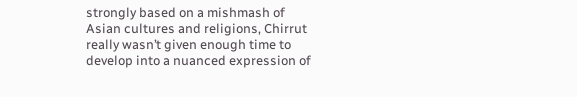strongly based on a mishmash of Asian cultures and religions, Chirrut really wasn’t given enough time to develop into a nuanced expression of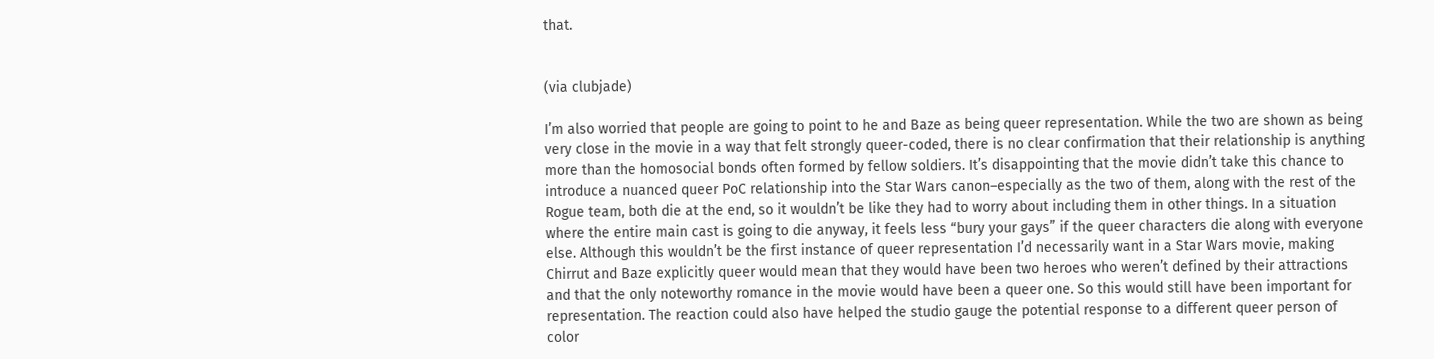that.


(via clubjade)

I’m also worried that people are going to point to he and Baze as being queer representation. While the two are shown as being very close in the movie in a way that felt strongly queer-coded, there is no clear confirmation that their relationship is anything more than the homosocial bonds often formed by fellow soldiers. It’s disappointing that the movie didn’t take this chance to introduce a nuanced queer PoC relationship into the Star Wars canon–especially as the two of them, along with the rest of the Rogue team, both die at the end, so it wouldn’t be like they had to worry about including them in other things. In a situation where the entire main cast is going to die anyway, it feels less “bury your gays” if the queer characters die along with everyone else. Although this wouldn’t be the first instance of queer representation I’d necessarily want in a Star Wars movie, making Chirrut and Baze explicitly queer would mean that they would have been two heroes who weren’t defined by their attractions and that the only noteworthy romance in the movie would have been a queer one. So this would still have been important for representation. The reaction could also have helped the studio gauge the potential response to a different queer person of color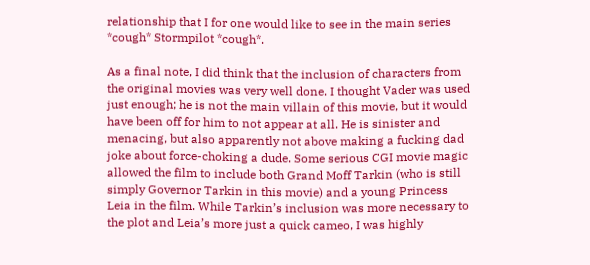relationship that I for one would like to see in the main series *cough* Stormpilot *cough*.

As a final note, I did think that the inclusion of characters from the original movies was very well done. I thought Vader was used just enough; he is not the main villain of this movie, but it would have been off for him to not appear at all. He is sinister and menacing, but also apparently not above making a fucking dad joke about force-choking a dude. Some serious CGI movie magic allowed the film to include both Grand Moff Tarkin (who is still simply Governor Tarkin in this movie) and a young Princess Leia in the film. While Tarkin’s inclusion was more necessary to the plot and Leia’s more just a quick cameo, I was highly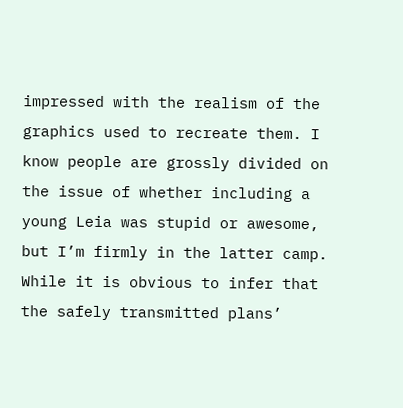impressed with the realism of the graphics used to recreate them. I know people are grossly divided on the issue of whether including a young Leia was stupid or awesome, but I’m firmly in the latter camp. While it is obvious to infer that the safely transmitted plans’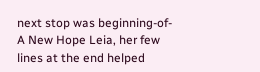next stop was beginning-of-A New Hope Leia, her few lines at the end helped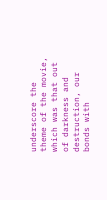underscore the theme of the movie, which was that out of darkness and destruction, our bonds with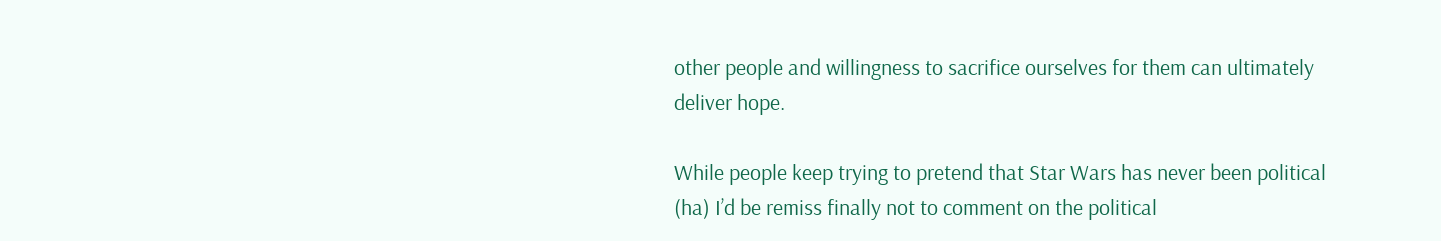other people and willingness to sacrifice ourselves for them can ultimately deliver hope.

While people keep trying to pretend that Star Wars has never been political (ha) I’d be remiss finally not to comment on the political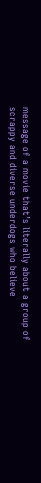message of a movie that’s literally about a group of scrappy and diverse underdogs who believe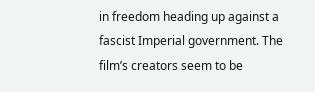in freedom heading up against a fascist Imperial government. The film’s creators seem to be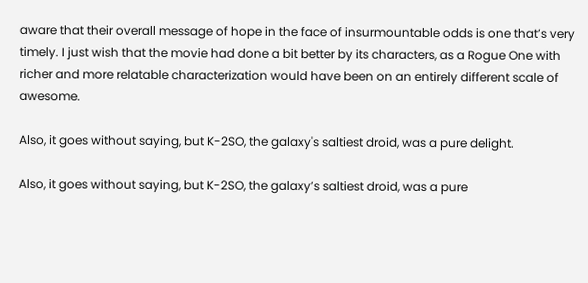aware that their overall message of hope in the face of insurmountable odds is one that’s very timely. I just wish that the movie had done a bit better by its characters, as a Rogue One with richer and more relatable characterization would have been on an entirely different scale of awesome.

Also, it goes without saying, but K-2SO, the galaxy's saltiest droid, was a pure delight.

Also, it goes without saying, but K-2SO, the galaxy’s saltiest droid, was a pure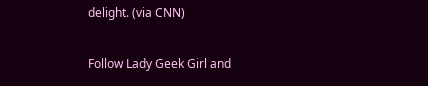delight. (via CNN)

Follow Lady Geek Girl and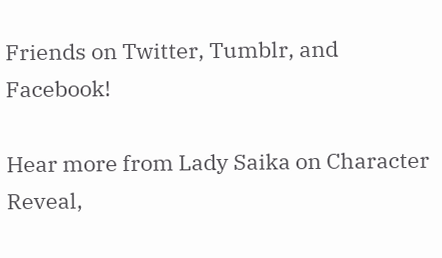Friends on Twitter, Tumblr, and Facebook!

Hear more from Lady Saika on Character Reveal,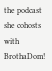the podcast she cohosts with BrothaDom!